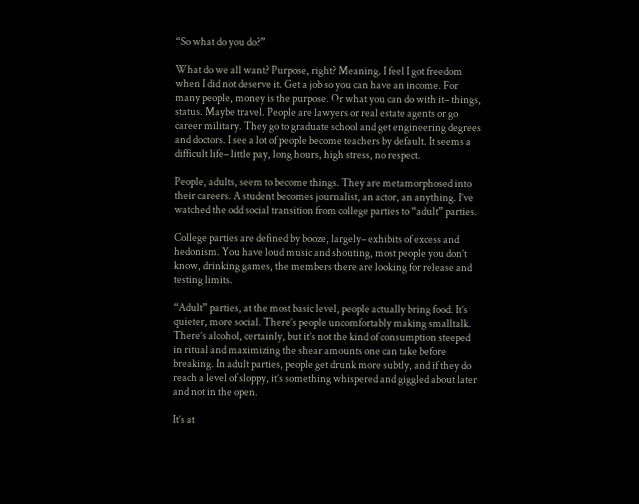“So what do you do?”

What do we all want? Purpose, right? Meaning. I feel I got freedom when I did not deserve it. Get a job so you can have an income. For many people, money is the purpose. Or what you can do with it– things, status. Maybe travel. People are lawyers or real estate agents or go career military. They go to graduate school and get engineering degrees and doctors. I see a lot of people become teachers by default. It seems a difficult life– little pay, long hours, high stress, no respect.

People, adults, seem to become things. They are metamorphosed into their careers. A student becomes journalist, an actor, an anything. I’ve watched the odd social transition from college parties to “adult” parties.

College parties are defined by booze, largely– exhibits of excess and hedonism. You have loud music and shouting, most people you don’t know, drinking games, the members there are looking for release and testing limits.

“Adult” parties, at the most basic level, people actually bring food. It’s quieter, more social. There’s people uncomfortably making smalltalk. There’s alcohol, certainly, but it’s not the kind of consumption steeped in ritual and maximizing the shear amounts one can take before breaking. In adult parties, people get drunk more subtly, and if they do reach a level of sloppy, it’s something whispered and giggled about later and not in the open.

It’s at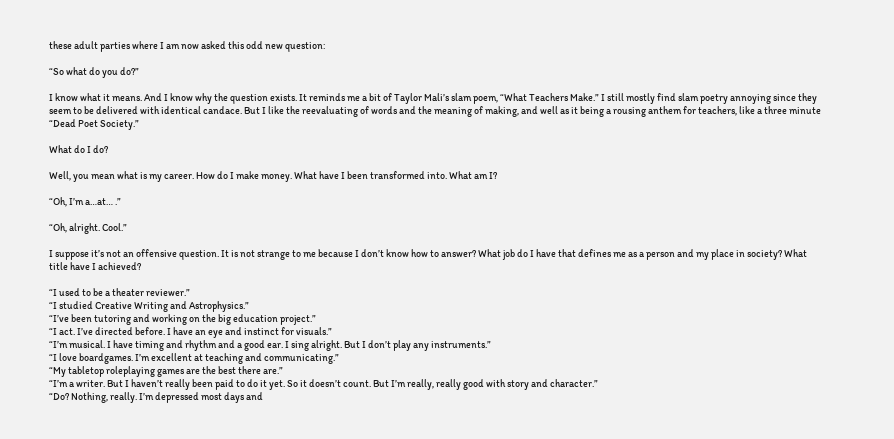these adult parties where I am now asked this odd new question:

“So what do you do?”

I know what it means. And I know why the question exists. It reminds me a bit of Taylor Mali’s slam poem, “What Teachers Make.” I still mostly find slam poetry annoying since they seem to be delivered with identical candace. But I like the reevaluating of words and the meaning of making, and well as it being a rousing anthem for teachers, like a three minute “Dead Poet Society.”

What do I do?

Well, you mean what is my career. How do I make money. What have I been transformed into. What am I?

“Oh, I’m a…at… .”

“Oh, alright. Cool.”

I suppose it’s not an offensive question. It is not strange to me because I don’t know how to answer? What job do I have that defines me as a person and my place in society? What title have I achieved?

“I used to be a theater reviewer.”
“I studied Creative Writing and Astrophysics.”
“I’ve been tutoring and working on the big education project.”
“I act. I’ve directed before. I have an eye and instinct for visuals.”
“I’m musical. I have timing and rhythm and a good ear. I sing alright. But I don’t play any instruments.”
“I love boardgames. I’m excellent at teaching and communicating.”
“My tabletop roleplaying games are the best there are.”
“I’m a writer. But I haven’t really been paid to do it yet. So it doesn’t count. But I’m really, really good with story and character.”
“Do? Nothing, really. I’m depressed most days and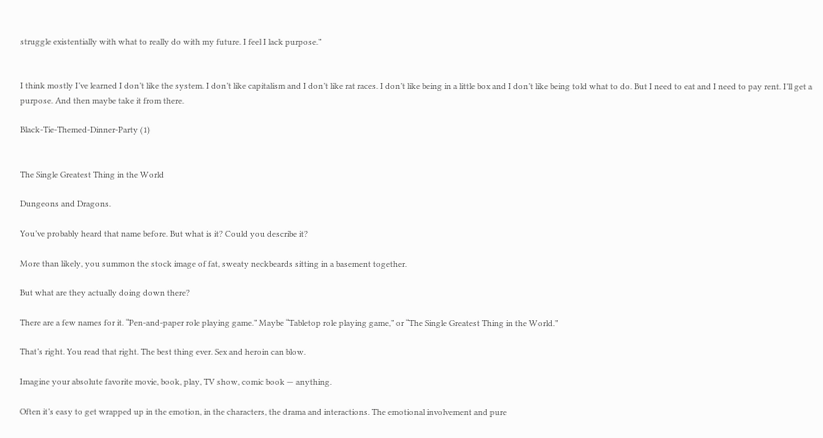struggle existentially with what to really do with my future. I feel I lack purpose.”


I think mostly I’ve learned I don’t like the system. I don’t like capitalism and I don’t like rat races. I don’t like being in a little box and I don’t like being told what to do. But I need to eat and I need to pay rent. I’ll get a purpose. And then maybe take it from there.

Black-Tie-Themed-Dinner-Party (1)


The Single Greatest Thing in the World

Dungeons and Dragons.

You’ve probably heard that name before. But what is it? Could you describe it?

More than likely, you summon the stock image of fat, sweaty neckbeards sitting in a basement together.

But what are they actually doing down there?

There are a few names for it. “Pen-and-paper role playing game.” Maybe “Tabletop role playing game,” or “The Single Greatest Thing in the World.”

That’s right. You read that right. The best thing ever. Sex and heroin can blow.

Imagine your absolute favorite movie, book, play, TV show, comic book — anything.

Often it’s easy to get wrapped up in the emotion, in the characters, the drama and interactions. The emotional involvement and pure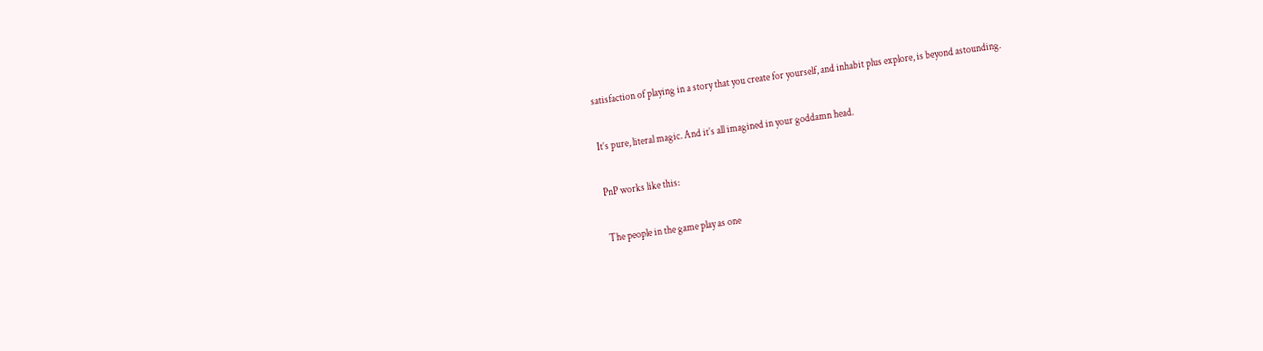satisfaction of playing in a story that you create for yourself, and inhabit plus explore, is beyond astounding.

It’s pure, literal magic. And it’s all imagined in your goddamn head.

PnP works like this:

The people in the game play as one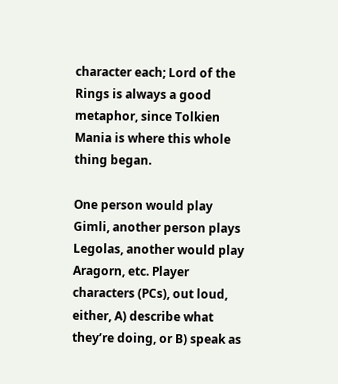character each; Lord of the Rings is always a good metaphor, since Tolkien Mania is where this whole thing began.

One person would play Gimli, another person plays Legolas, another would play Aragorn, etc. Player characters (PCs), out loud, either, A) describe what they’re doing, or B) speak as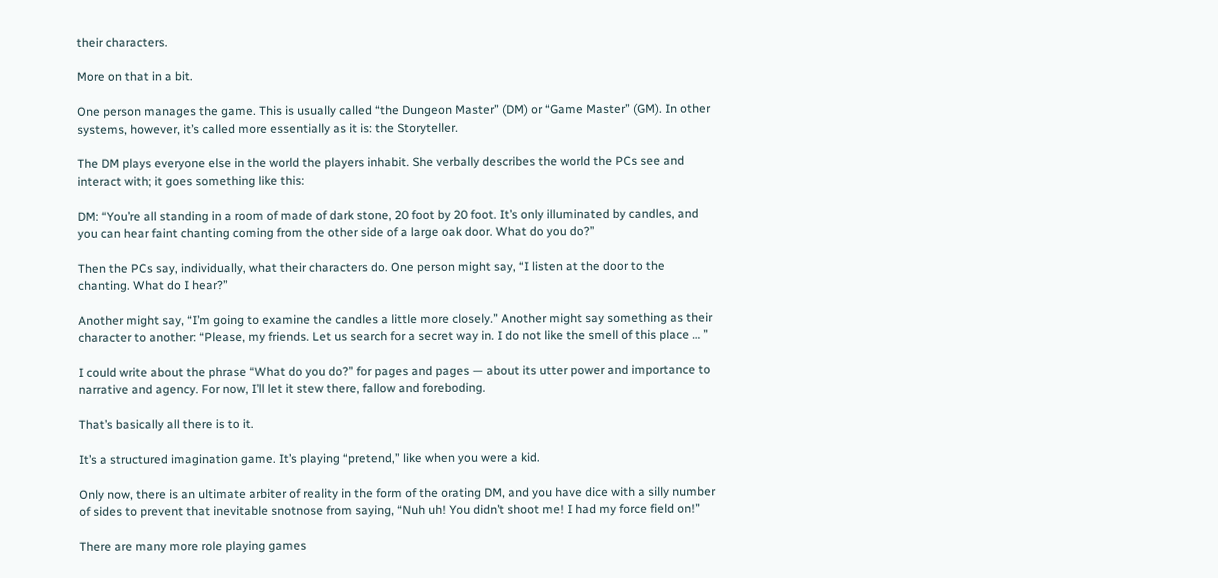their characters.

More on that in a bit.

One person manages the game. This is usually called “the Dungeon Master” (DM) or “Game Master” (GM). In other systems, however, it’s called more essentially as it is: the Storyteller.

The DM plays everyone else in the world the players inhabit. She verbally describes the world the PCs see and interact with; it goes something like this:

DM: “You’re all standing in a room of made of dark stone, 20 foot by 20 foot. It’s only illuminated by candles, and you can hear faint chanting coming from the other side of a large oak door. What do you do?”

Then the PCs say, individually, what their characters do. One person might say, “I listen at the door to the chanting. What do I hear?”

Another might say, “I’m going to examine the candles a little more closely.” Another might say something as their character to another: “Please, my friends. Let us search for a secret way in. I do not like the smell of this place … ”

I could write about the phrase “What do you do?” for pages and pages — about its utter power and importance to narrative and agency. For now, I’ll let it stew there, fallow and foreboding.

That’s basically all there is to it.

It’s a structured imagination game. It’s playing “pretend,” like when you were a kid.

Only now, there is an ultimate arbiter of reality in the form of the orating DM, and you have dice with a silly number of sides to prevent that inevitable snotnose from saying, “Nuh uh! You didn’t shoot me! I had my force field on!”

There are many more role playing games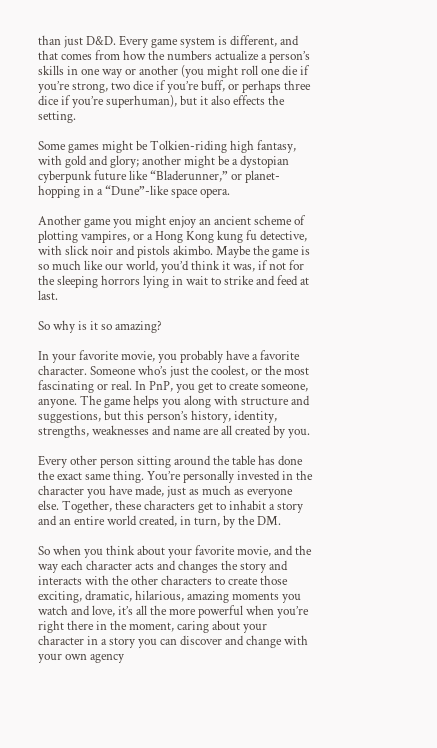than just D&D. Every game system is different, and that comes from how the numbers actualize a person’s skills in one way or another (you might roll one die if you’re strong, two dice if you’re buff, or perhaps three dice if you’re superhuman), but it also effects the setting.

Some games might be Tolkien-riding high fantasy, with gold and glory; another might be a dystopian cyberpunk future like “Bladerunner,” or planet-hopping in a “Dune”-like space opera.

Another game you might enjoy an ancient scheme of plotting vampires, or a Hong Kong kung fu detective, with slick noir and pistols akimbo. Maybe the game is so much like our world, you’d think it was, if not for the sleeping horrors lying in wait to strike and feed at last.

So why is it so amazing?

In your favorite movie, you probably have a favorite character. Someone who’s just the coolest, or the most fascinating or real. In PnP, you get to create someone, anyone. The game helps you along with structure and suggestions, but this person’s history, identity, strengths, weaknesses and name are all created by you.

Every other person sitting around the table has done the exact same thing. You’re personally invested in the character you have made, just as much as everyone else. Together, these characters get to inhabit a story and an entire world created, in turn, by the DM.

So when you think about your favorite movie, and the way each character acts and changes the story and interacts with the other characters to create those exciting, dramatic, hilarious, amazing moments you watch and love, it’s all the more powerful when you’re right there in the moment, caring about your character in a story you can discover and change with your own agency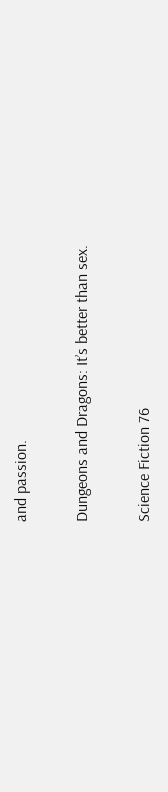and passion.

Dungeons and Dragons: It’s better than sex.

Science Fiction 76